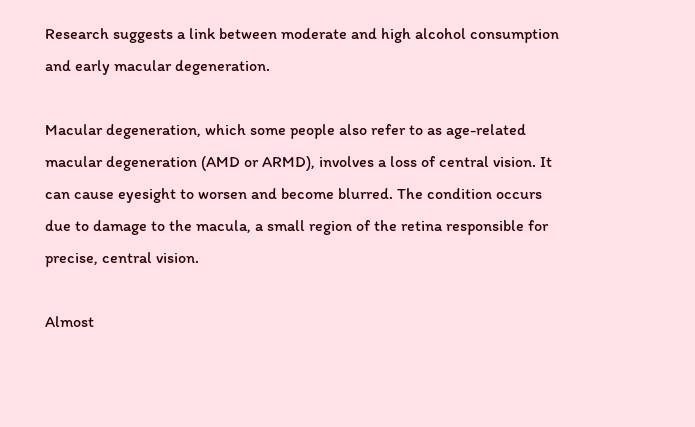Research suggests a link between moderate and high alcohol consumption and early macular degeneration.

Macular degeneration, which some people also refer to as age-related macular degeneration (AMD or ARMD), involves a loss of central vision. It can cause eyesight to worsen and become blurred. The condition occurs due to damage to the macula, a small region of the retina responsible for precise, central vision.

Almost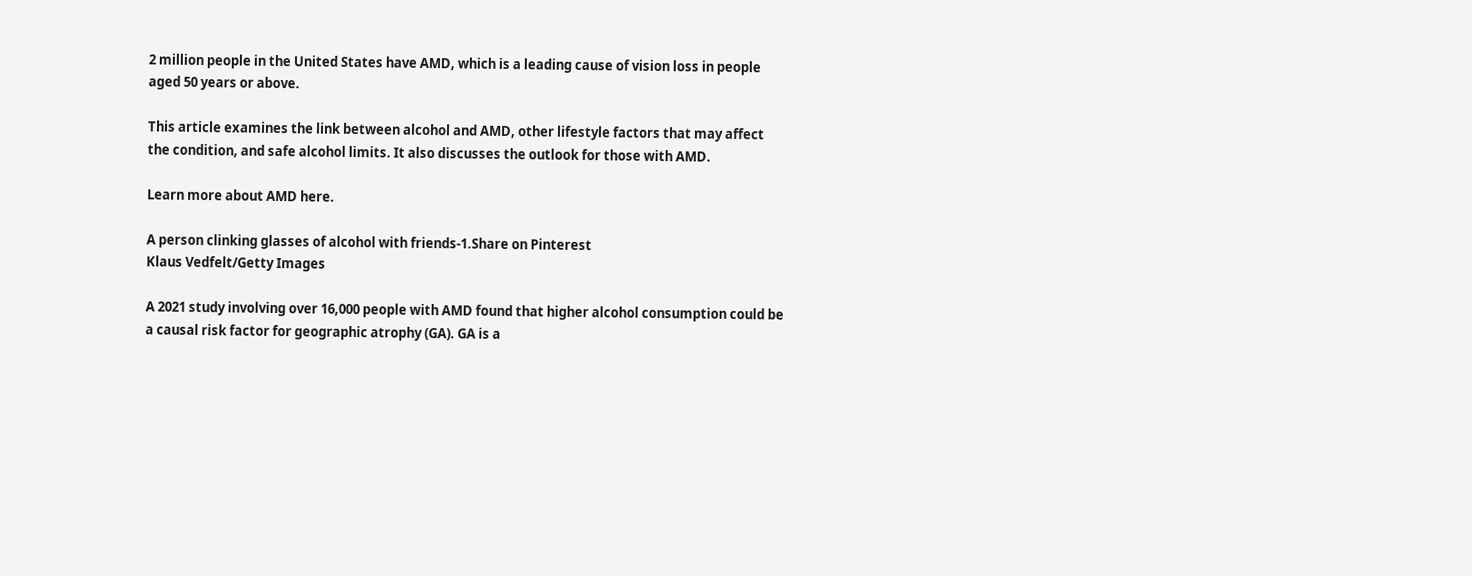2 million people in the United States have AMD, which is a leading cause of vision loss in people aged 50 years or above.

This article examines the link between alcohol and AMD, other lifestyle factors that may affect the condition, and safe alcohol limits. It also discusses the outlook for those with AMD.

Learn more about AMD here.

A person clinking glasses of alcohol with friends-1.Share on Pinterest
Klaus Vedfelt/Getty Images

A 2021 study involving over 16,000 people with AMD found that higher alcohol consumption could be a causal risk factor for geographic atrophy (GA). GA is a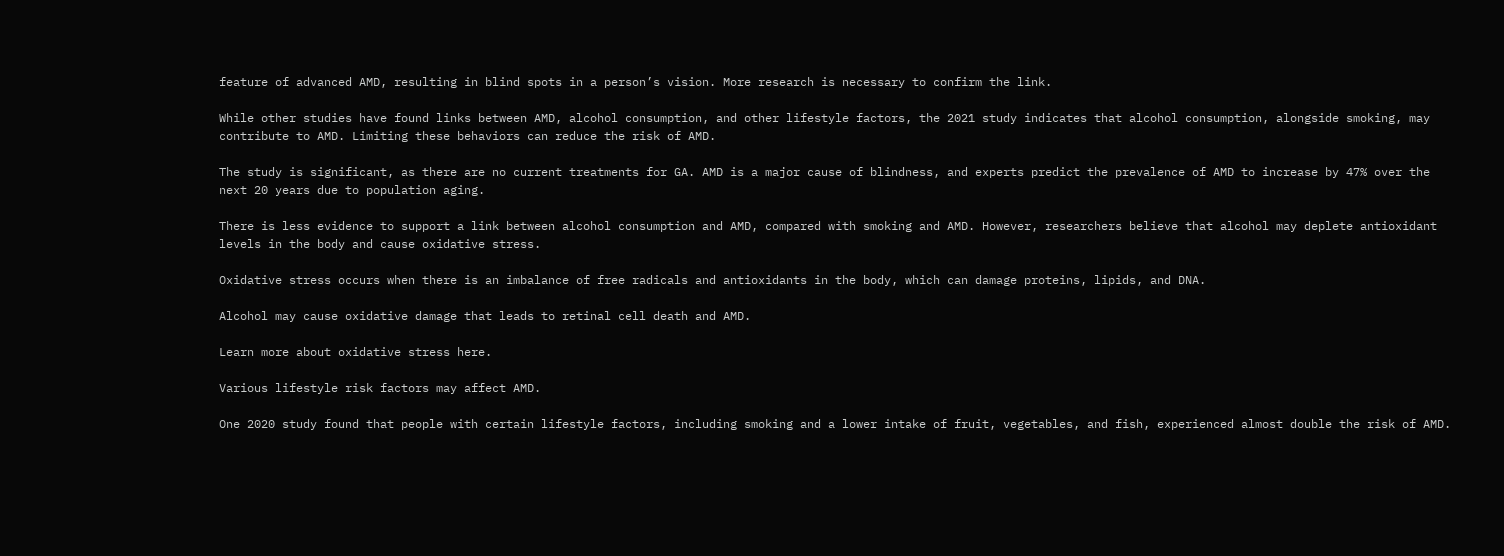feature of advanced AMD, resulting in blind spots in a person’s vision. More research is necessary to confirm the link.

While other studies have found links between AMD, alcohol consumption, and other lifestyle factors, the 2021 study indicates that alcohol consumption, alongside smoking, may contribute to AMD. Limiting these behaviors can reduce the risk of AMD.

The study is significant, as there are no current treatments for GA. AMD is a major cause of blindness, and experts predict the prevalence of AMD to increase by 47% over the next 20 years due to population aging.

There is less evidence to support a link between alcohol consumption and AMD, compared with smoking and AMD. However, researchers believe that alcohol may deplete antioxidant levels in the body and cause oxidative stress.

Oxidative stress occurs when there is an imbalance of free radicals and antioxidants in the body, which can damage proteins, lipids, and DNA.

Alcohol may cause oxidative damage that leads to retinal cell death and AMD.

Learn more about oxidative stress here.

Various lifestyle risk factors may affect AMD.

One 2020 study found that people with certain lifestyle factors, including smoking and a lower intake of fruit, vegetables, and fish, experienced almost double the risk of AMD.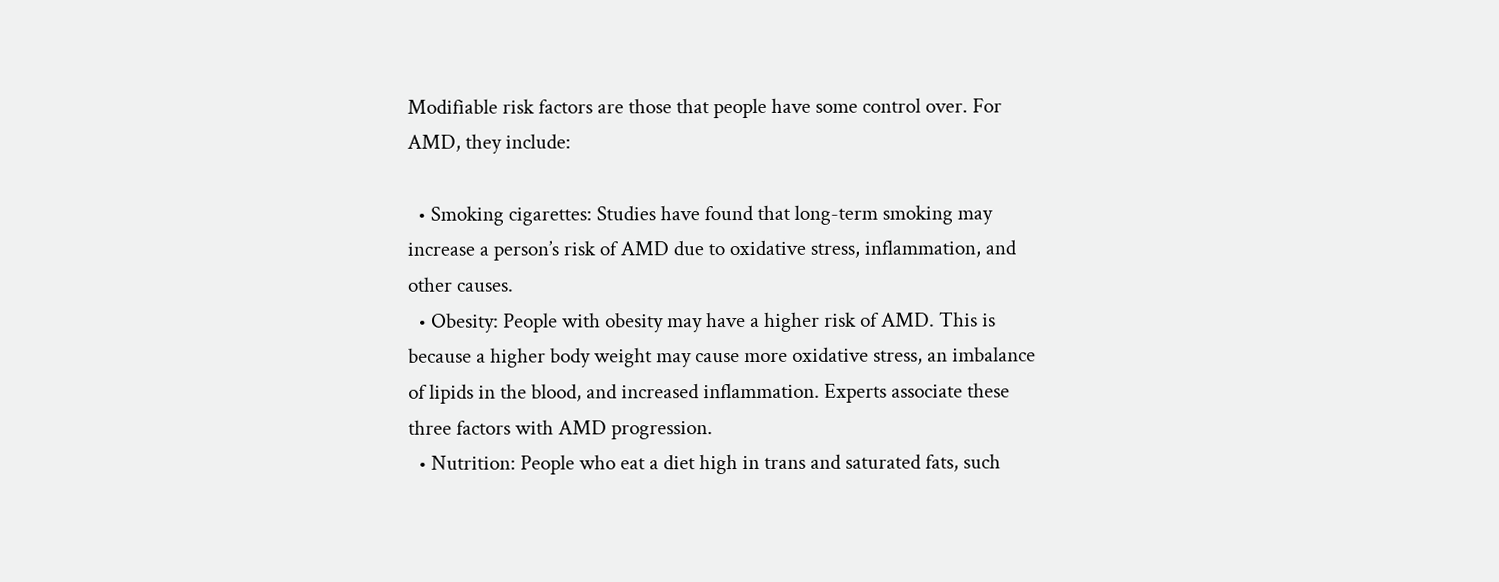Modifiable risk factors are those that people have some control over. For AMD, they include:

  • Smoking cigarettes: Studies have found that long-term smoking may increase a person’s risk of AMD due to oxidative stress, inflammation, and other causes.
  • Obesity: People with obesity may have a higher risk of AMD. This is because a higher body weight may cause more oxidative stress, an imbalance of lipids in the blood, and increased inflammation. Experts associate these three factors with AMD progression.
  • Nutrition: People who eat a diet high in trans and saturated fats, such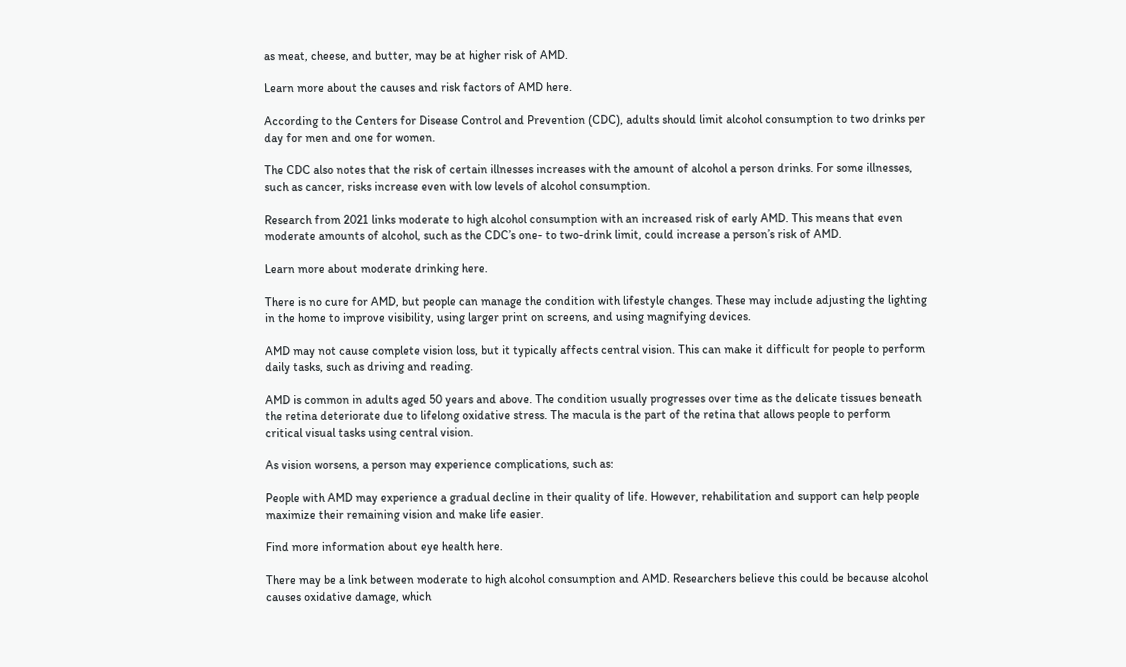as meat, cheese, and butter, may be at higher risk of AMD.

Learn more about the causes and risk factors of AMD here.

According to the Centers for Disease Control and Prevention (CDC), adults should limit alcohol consumption to two drinks per day for men and one for women.

The CDC also notes that the risk of certain illnesses increases with the amount of alcohol a person drinks. For some illnesses, such as cancer, risks increase even with low levels of alcohol consumption.

Research from 2021 links moderate to high alcohol consumption with an increased risk of early AMD. This means that even moderate amounts of alcohol, such as the CDC’s one- to two-drink limit, could increase a person’s risk of AMD.

Learn more about moderate drinking here.

There is no cure for AMD, but people can manage the condition with lifestyle changes. These may include adjusting the lighting in the home to improve visibility, using larger print on screens, and using magnifying devices.

AMD may not cause complete vision loss, but it typically affects central vision. This can make it difficult for people to perform daily tasks, such as driving and reading.

AMD is common in adults aged 50 years and above. The condition usually progresses over time as the delicate tissues beneath the retina deteriorate due to lifelong oxidative stress. The macula is the part of the retina that allows people to perform critical visual tasks using central vision.

As vision worsens, a person may experience complications, such as:

People with AMD may experience a gradual decline in their quality of life. However, rehabilitation and support can help people maximize their remaining vision and make life easier.

Find more information about eye health here.

There may be a link between moderate to high alcohol consumption and AMD. Researchers believe this could be because alcohol causes oxidative damage, which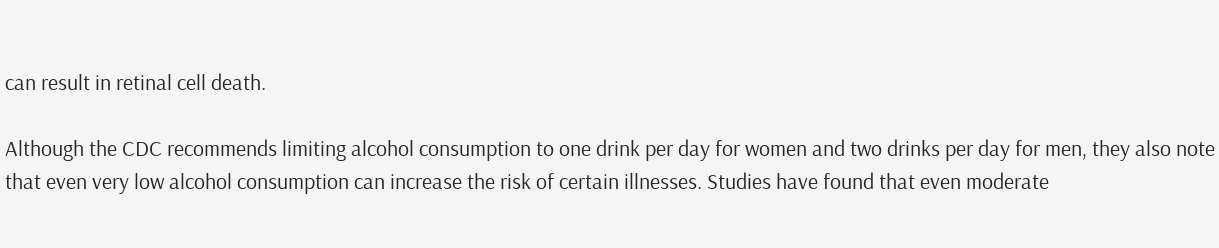can result in retinal cell death.

Although the CDC recommends limiting alcohol consumption to one drink per day for women and two drinks per day for men, they also note that even very low alcohol consumption can increase the risk of certain illnesses. Studies have found that even moderate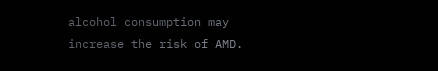alcohol consumption may increase the risk of AMD.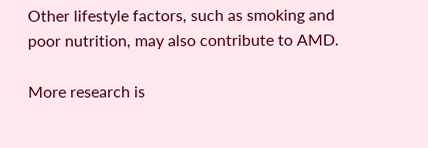Other lifestyle factors, such as smoking and poor nutrition, may also contribute to AMD.

More research is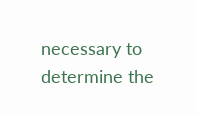necessary to determine the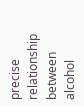precise relationship between alcohol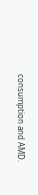consumption and AMD.